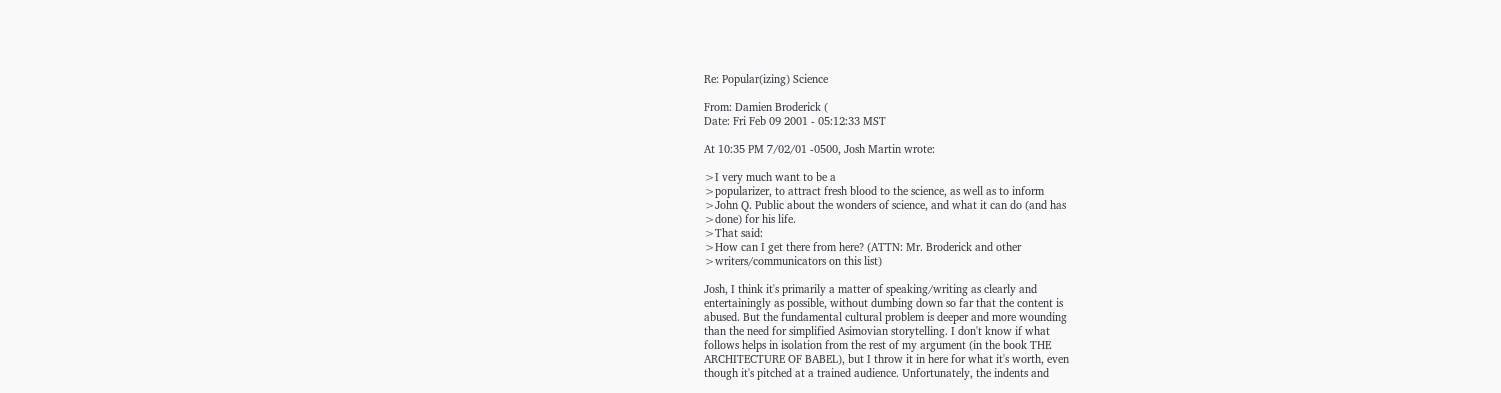Re: Popular(izing) Science

From: Damien Broderick (
Date: Fri Feb 09 2001 - 05:12:33 MST

At 10:35 PM 7/02/01 -0500, Josh Martin wrote:

>I very much want to be a
>popularizer, to attract fresh blood to the science, as well as to inform
>John Q. Public about the wonders of science, and what it can do (and has
>done) for his life.
>That said:
>How can I get there from here? (ATTN: Mr. Broderick and other
>writers/communicators on this list)

Josh, I think it's primarily a matter of speaking/writing as clearly and
entertainingly as possible, without dumbing down so far that the content is
abused. But the fundamental cultural problem is deeper and more wounding
than the need for simplified Asimovian storytelling. I don't know if what
follows helps in isolation from the rest of my argument (in the book THE
ARCHITECTURE OF BABEL), but I throw it in here for what it's worth, even
though it's pitched at a trained audience. Unfortunately, the indents and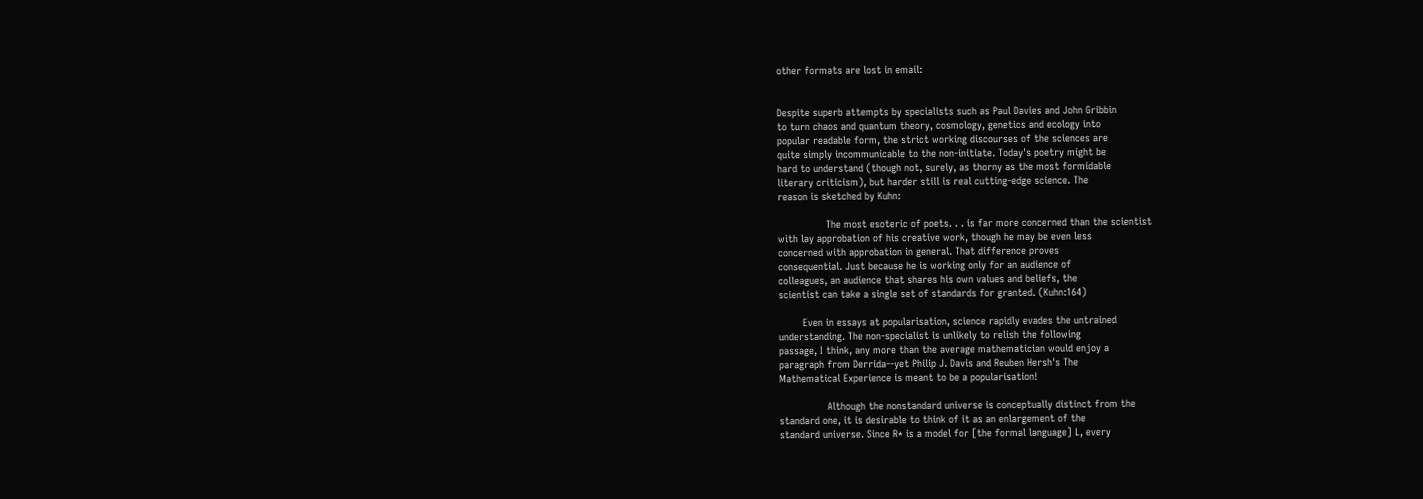other formats are lost in email:


Despite superb attempts by specialists such as Paul Davies and John Gribbin
to turn chaos and quantum theory, cosmology, genetics and ecology into
popular readable form, the strict working discourses of the sciences are
quite simply incommunicable to the non-initiate. Today's poetry might be
hard to understand (though not, surely, as thorny as the most formidable
literary criticism), but harder still is real cutting-edge science. The
reason is sketched by Kuhn:

                The most esoteric of poets. . . is far more concerned than the scientist
with lay approbation of his creative work, though he may be even less
concerned with approbation in general. That difference proves
consequential. Just because he is working only for an audience of
colleagues, an audience that shares his own values and beliefs, the
scientist can take a single set of standards for granted. (Kuhn:164)

        Even in essays at popularisation, science rapidly evades the untrained
understanding. The non-specialist is unlikely to relish the following
passage, I think, any more than the average mathematician would enjoy a
paragraph from Derrida--yet Philip J. Davis and Reuben Hersh's The
Mathematical Experience is meant to be a popularisation!

                Although the nonstandard universe is conceptually distinct from the
standard one, it is desirable to think of it as an enlargement of the
standard universe. Since R* is a model for [the formal language] L, every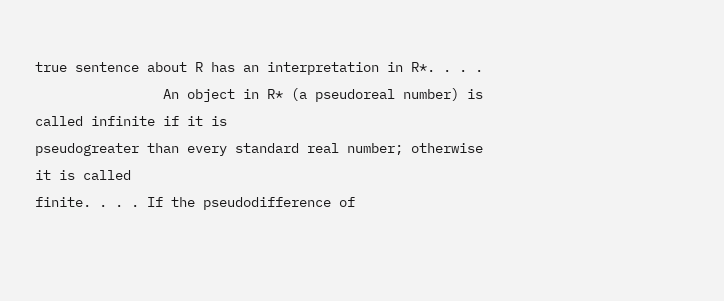true sentence about R has an interpretation in R*. . . .
                An object in R* (a pseudoreal number) is called infinite if it is
pseudogreater than every standard real number; otherwise it is called
finite. . . . If the pseudodifference of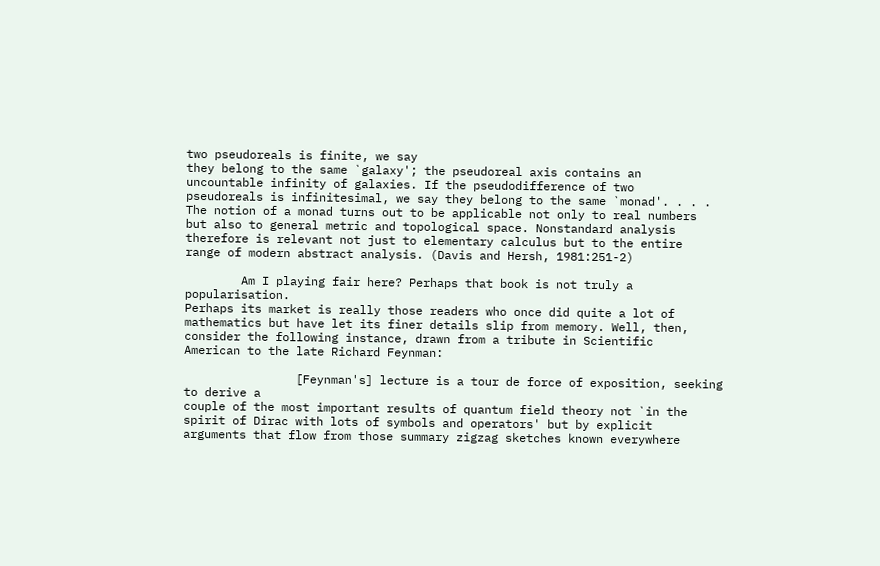two pseudoreals is finite, we say
they belong to the same `galaxy'; the pseudoreal axis contains an
uncountable infinity of galaxies. If the pseudodifference of two
pseudoreals is infinitesimal, we say they belong to the same `monad'. . . .
The notion of a monad turns out to be applicable not only to real numbers
but also to general metric and topological space. Nonstandard analysis
therefore is relevant not just to elementary calculus but to the entire
range of modern abstract analysis. (Davis and Hersh, 1981:251-2)

        Am I playing fair here? Perhaps that book is not truly a popularisation.
Perhaps its market is really those readers who once did quite a lot of
mathematics but have let its finer details slip from memory. Well, then,
consider the following instance, drawn from a tribute in Scientific
American to the late Richard Feynman:

                [Feynman's] lecture is a tour de force of exposition, seeking to derive a
couple of the most important results of quantum field theory not `in the
spirit of Dirac with lots of symbols and operators' but by explicit
arguments that flow from those summary zigzag sketches known everywhere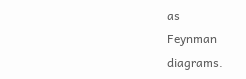as
Feynman diagrams.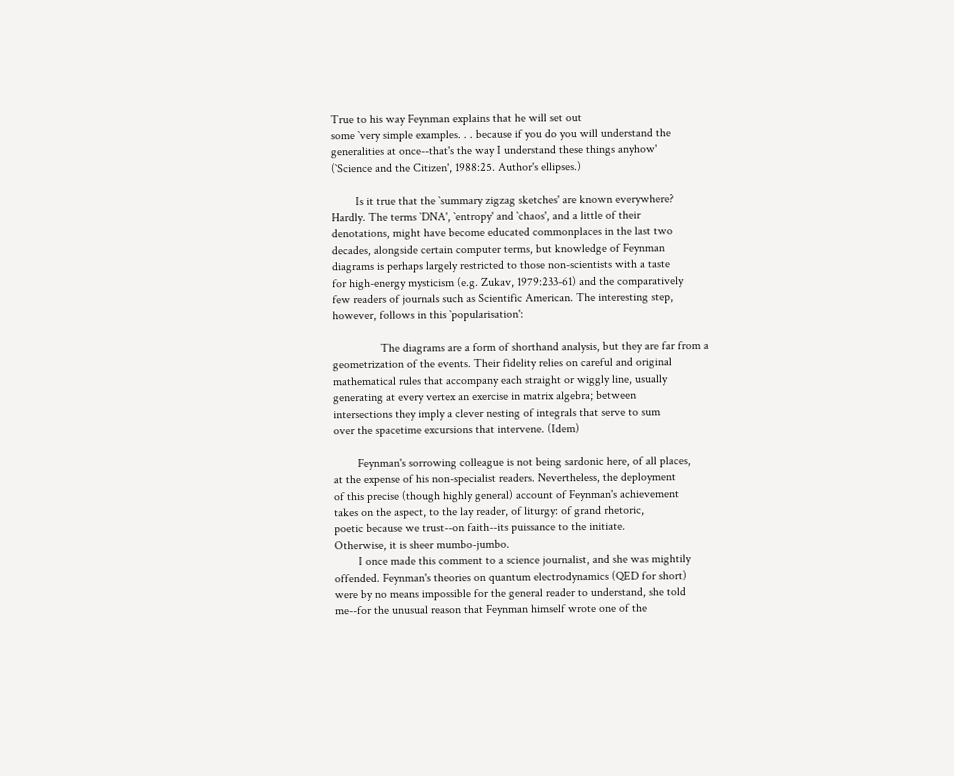True to his way Feynman explains that he will set out
some `very simple examples. . . because if you do you will understand the
generalities at once--that's the way I understand these things anyhow'
(`Science and the Citizen', 1988:25. Author's ellipses.)

        Is it true that the `summary zigzag sketches' are known everywhere?
Hardly. The terms `DNA', `entropy' and `chaos', and a little of their
denotations, might have become educated commonplaces in the last two
decades, alongside certain computer terms, but knowledge of Feynman
diagrams is perhaps largely restricted to those non-scientists with a taste
for high-energy mysticism (e.g. Zukav, 1979:233-61) and the comparatively
few readers of journals such as Scientific American. The interesting step,
however, follows in this `popularisation':

                The diagrams are a form of shorthand analysis, but they are far from a
geometrization of the events. Their fidelity relies on careful and original
mathematical rules that accompany each straight or wiggly line, usually
generating at every vertex an exercise in matrix algebra; between
intersections they imply a clever nesting of integrals that serve to sum
over the spacetime excursions that intervene. (Idem)

        Feynman's sorrowing colleague is not being sardonic here, of all places,
at the expense of his non-specialist readers. Nevertheless, the deployment
of this precise (though highly general) account of Feynman's achievement
takes on the aspect, to the lay reader, of liturgy: of grand rhetoric,
poetic because we trust--on faith--its puissance to the initiate.
Otherwise, it is sheer mumbo-jumbo.
        I once made this comment to a science journalist, and she was mightily
offended. Feynman's theories on quantum electrodynamics (QED for short)
were by no means impossible for the general reader to understand, she told
me--for the unusual reason that Feynman himself wrote one of the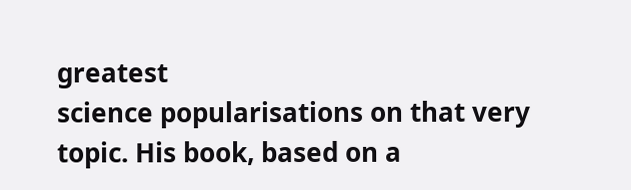greatest
science popularisations on that very topic. His book, based on a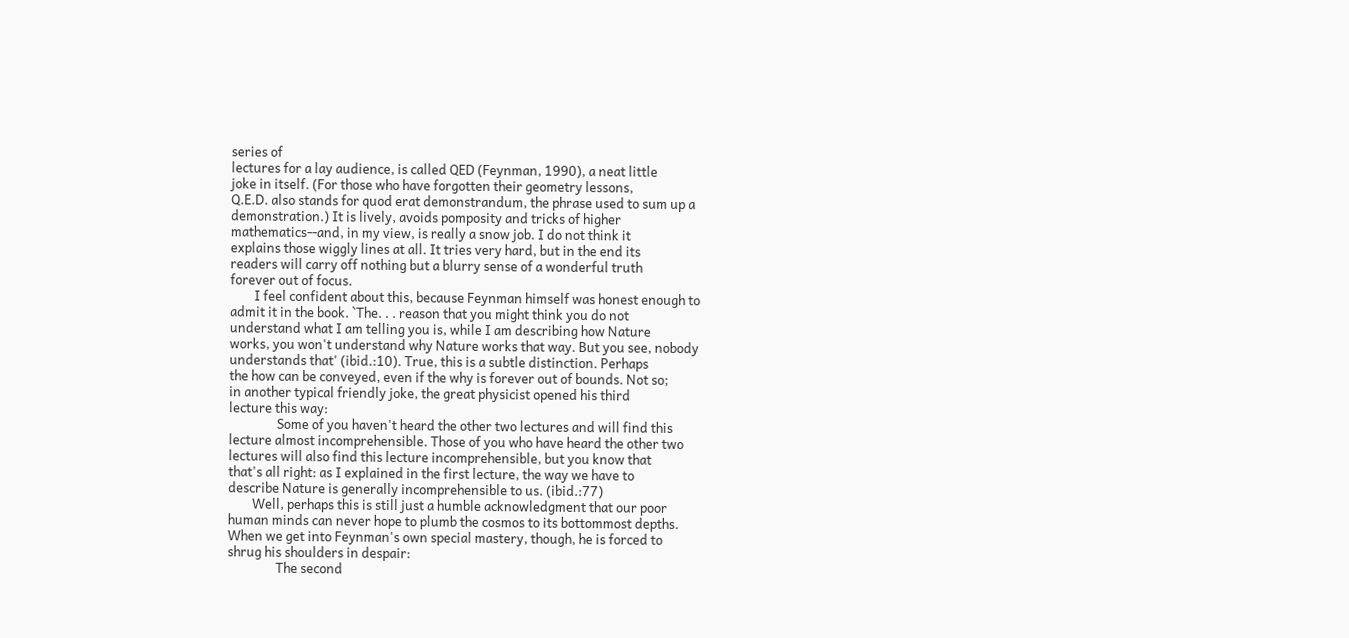series of
lectures for a lay audience, is called QED (Feynman, 1990), a neat little
joke in itself. (For those who have forgotten their geometry lessons,
Q.E.D. also stands for quod erat demonstrandum, the phrase used to sum up a
demonstration.) It is lively, avoids pomposity and tricks of higher
mathematics--and, in my view, is really a snow job. I do not think it
explains those wiggly lines at all. It tries very hard, but in the end its
readers will carry off nothing but a blurry sense of a wonderful truth
forever out of focus.
        I feel confident about this, because Feynman himself was honest enough to
admit it in the book. `The. . . reason that you might think you do not
understand what I am telling you is, while I am describing how Nature
works, you won't understand why Nature works that way. But you see, nobody
understands that' (ibid.:10). True, this is a subtle distinction. Perhaps
the how can be conveyed, even if the why is forever out of bounds. Not so;
in another typical friendly joke, the great physicist opened his third
lecture this way:
                Some of you haven't heard the other two lectures and will find this
lecture almost incomprehensible. Those of you who have heard the other two
lectures will also find this lecture incomprehensible, but you know that
that's all right: as I explained in the first lecture, the way we have to
describe Nature is generally incomprehensible to us. (ibid.:77)
        Well, perhaps this is still just a humble acknowledgment that our poor
human minds can never hope to plumb the cosmos to its bottommost depths.
When we get into Feynman's own special mastery, though, he is forced to
shrug his shoulders in despair:
                The second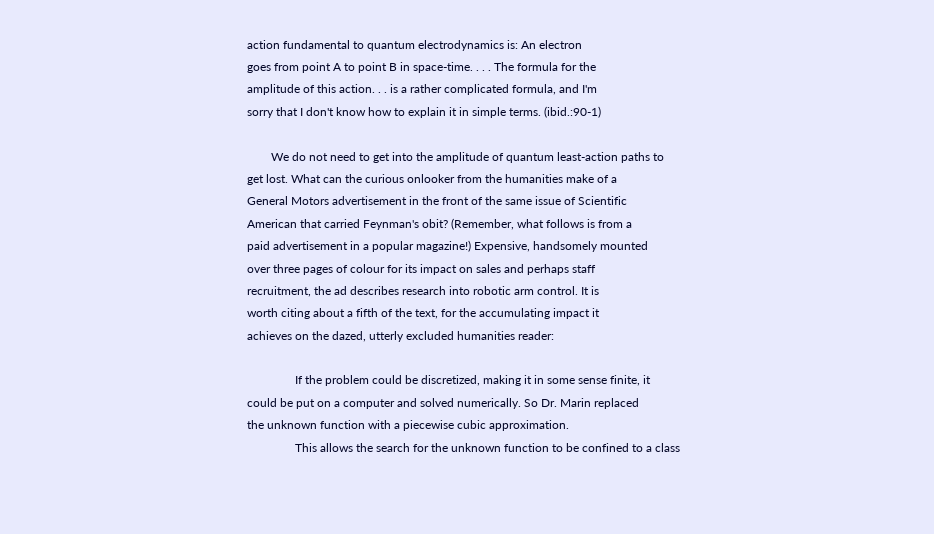action fundamental to quantum electrodynamics is: An electron
goes from point A to point B in space-time. . . . The formula for the
amplitude of this action. . . is a rather complicated formula, and I'm
sorry that I don't know how to explain it in simple terms. (ibid.:90-1)

        We do not need to get into the amplitude of quantum least-action paths to
get lost. What can the curious onlooker from the humanities make of a
General Motors advertisement in the front of the same issue of Scientific
American that carried Feynman's obit? (Remember, what follows is from a
paid advertisement in a popular magazine!) Expensive, handsomely mounted
over three pages of colour for its impact on sales and perhaps staff
recruitment, the ad describes research into robotic arm control. It is
worth citing about a fifth of the text, for the accumulating impact it
achieves on the dazed, utterly excluded humanities reader:

                If the problem could be discretized, making it in some sense finite, it
could be put on a computer and solved numerically. So Dr. Marin replaced
the unknown function with a piecewise cubic approximation.
                This allows the search for the unknown function to be confined to a class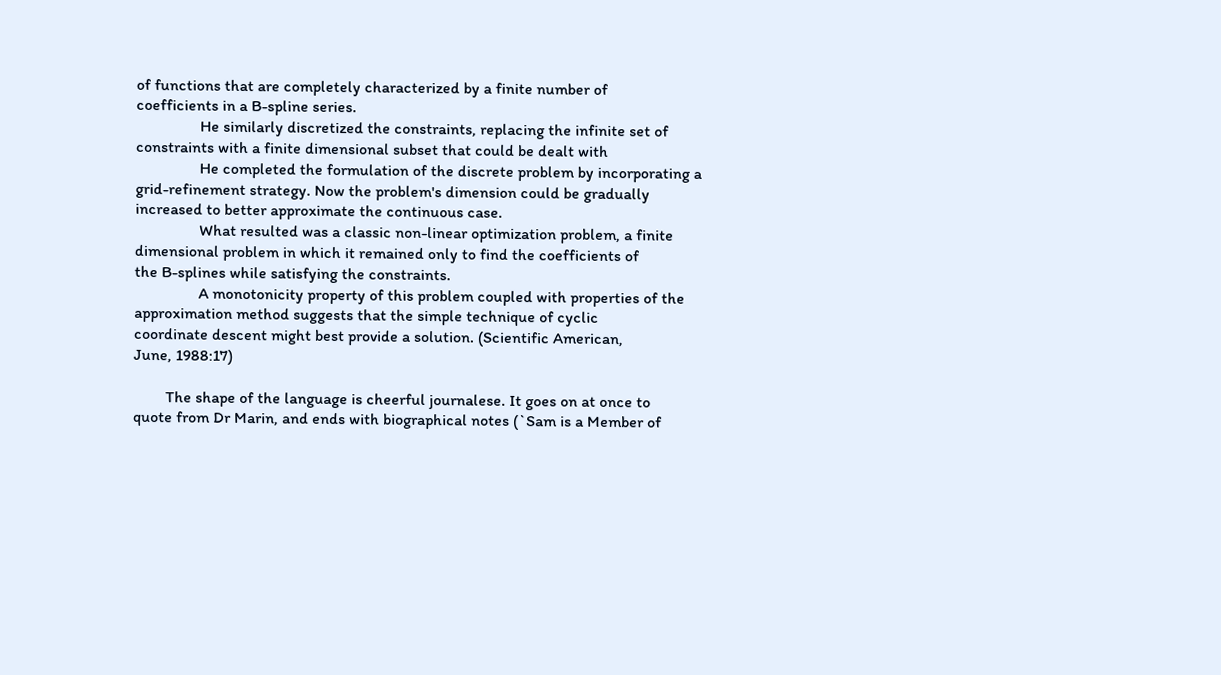of functions that are completely characterized by a finite number of
coefficients in a B-spline series.
                He similarly discretized the constraints, replacing the infinite set of
constraints with a finite dimensional subset that could be dealt with
                He completed the formulation of the discrete problem by incorporating a
grid-refinement strategy. Now the problem's dimension could be gradually
increased to better approximate the continuous case.
                What resulted was a classic non-linear optimization problem, a finite
dimensional problem in which it remained only to find the coefficients of
the B-splines while satisfying the constraints.
                A monotonicity property of this problem coupled with properties of the
approximation method suggests that the simple technique of cyclic
coordinate descent might best provide a solution. (Scientific American,
June, 1988:17)

        The shape of the language is cheerful journalese. It goes on at once to
quote from Dr Marin, and ends with biographical notes (`Sam is a Member of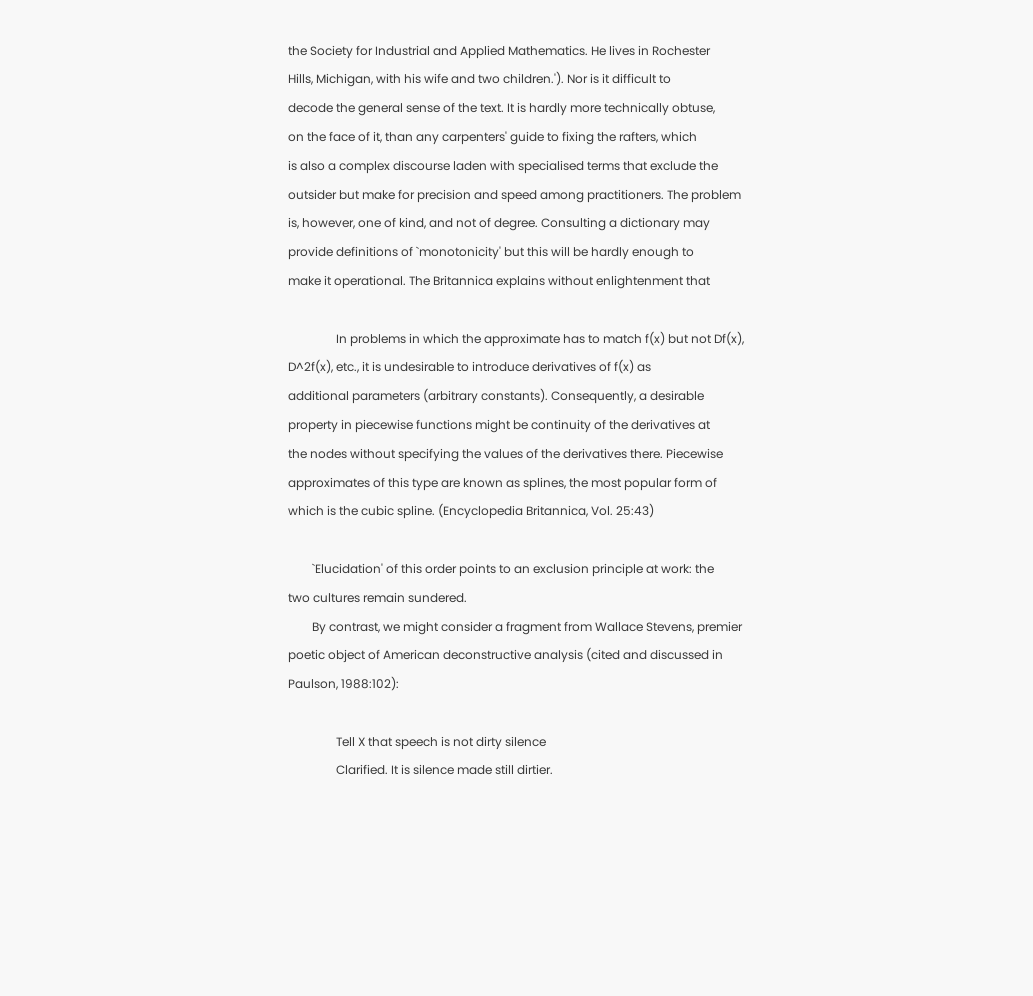the Society for Industrial and Applied Mathematics. He lives in Rochester
Hills, Michigan, with his wife and two children.'). Nor is it difficult to
decode the general sense of the text. It is hardly more technically obtuse,
on the face of it, than any carpenters' guide to fixing the rafters, which
is also a complex discourse laden with specialised terms that exclude the
outsider but make for precision and speed among practitioners. The problem
is, however, one of kind, and not of degree. Consulting a dictionary may
provide definitions of `monotonicity' but this will be hardly enough to
make it operational. The Britannica explains without enlightenment that

                In problems in which the approximate has to match f(x) but not Df(x),
D^2f(x), etc., it is undesirable to introduce derivatives of f(x) as
additional parameters (arbitrary constants). Consequently, a desirable
property in piecewise functions might be continuity of the derivatives at
the nodes without specifying the values of the derivatives there. Piecewise
approximates of this type are known as splines, the most popular form of
which is the cubic spline. (Encyclopedia Britannica, Vol. 25:43)

        `Elucidation' of this order points to an exclusion principle at work: the
two cultures remain sundered.
        By contrast, we might consider a fragment from Wallace Stevens, premier
poetic object of American deconstructive analysis (cited and discussed in
Paulson, 1988:102):

                Tell X that speech is not dirty silence
                Clarified. It is silence made still dirtier.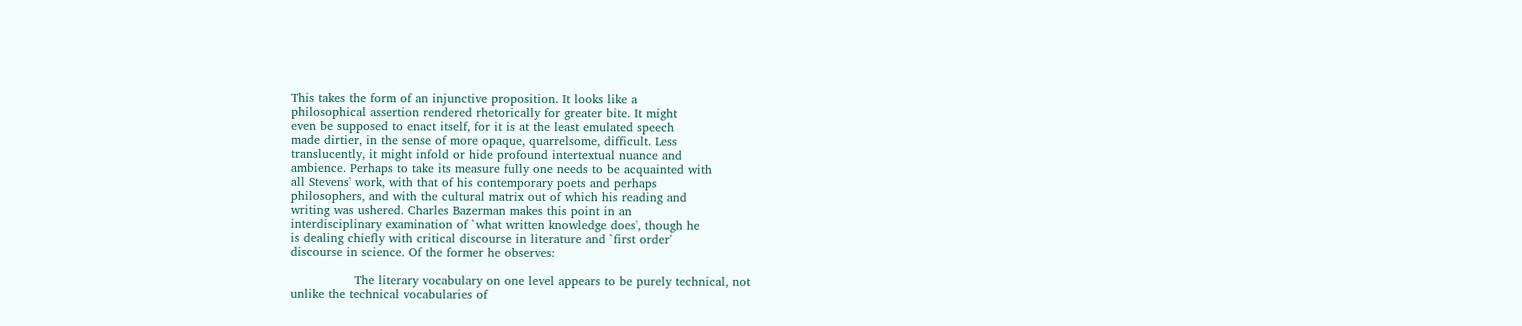This takes the form of an injunctive proposition. It looks like a
philosophical assertion rendered rhetorically for greater bite. It might
even be supposed to enact itself, for it is at the least emulated speech
made dirtier, in the sense of more opaque, quarrelsome, difficult. Less
translucently, it might infold or hide profound intertextual nuance and
ambience. Perhaps to take its measure fully one needs to be acquainted with
all Stevens' work, with that of his contemporary poets and perhaps
philosophers, and with the cultural matrix out of which his reading and
writing was ushered. Charles Bazerman makes this point in an
interdisciplinary examination of `what written knowledge does', though he
is dealing chiefly with critical discourse in literature and `first order'
discourse in science. Of the former he observes:

                The literary vocabulary on one level appears to be purely technical, not
unlike the technical vocabularies of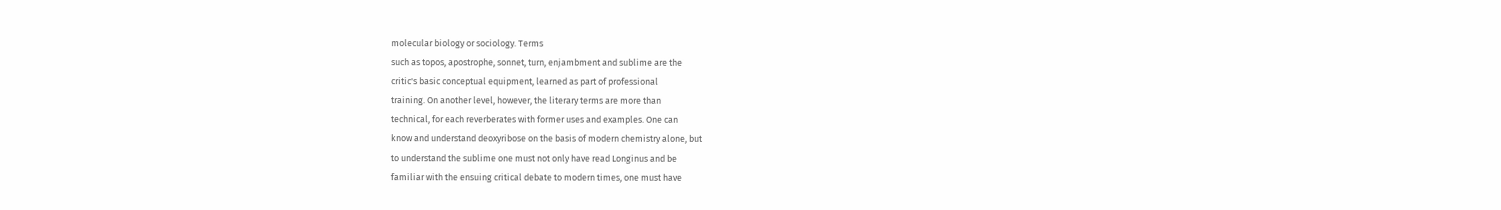molecular biology or sociology. Terms
such as topos, apostrophe, sonnet, turn, enjambment and sublime are the
critic's basic conceptual equipment, learned as part of professional
training. On another level, however, the literary terms are more than
technical, for each reverberates with former uses and examples. One can
know and understand deoxyribose on the basis of modern chemistry alone, but
to understand the sublime one must not only have read Longinus and be
familiar with the ensuing critical debate to modern times, one must have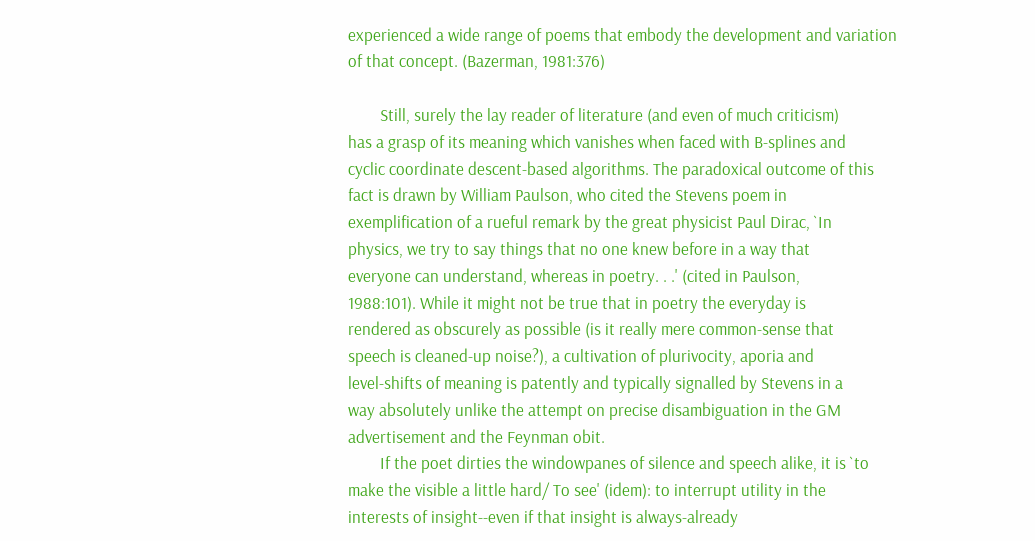experienced a wide range of poems that embody the development and variation
of that concept. (Bazerman, 1981:376)

        Still, surely the lay reader of literature (and even of much criticism)
has a grasp of its meaning which vanishes when faced with B-splines and
cyclic coordinate descent-based algorithms. The paradoxical outcome of this
fact is drawn by William Paulson, who cited the Stevens poem in
exemplification of a rueful remark by the great physicist Paul Dirac, `In
physics, we try to say things that no one knew before in a way that
everyone can understand, whereas in poetry. . .' (cited in Paulson,
1988:101). While it might not be true that in poetry the everyday is
rendered as obscurely as possible (is it really mere common-sense that
speech is cleaned-up noise?), a cultivation of plurivocity, aporia and
level-shifts of meaning is patently and typically signalled by Stevens in a
way absolutely unlike the attempt on precise disambiguation in the GM
advertisement and the Feynman obit.
        If the poet dirties the windowpanes of silence and speech alike, it is `to
make the visible a little hard/ To see' (idem): to interrupt utility in the
interests of insight--even if that insight is always-already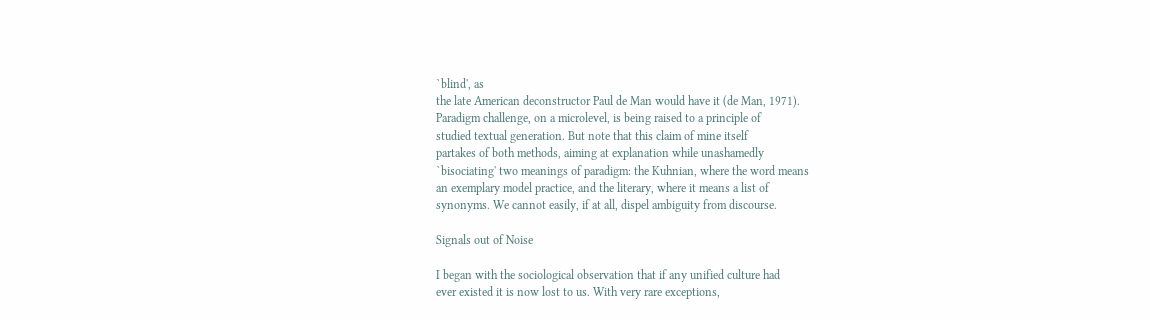`blind', as
the late American deconstructor Paul de Man would have it (de Man, 1971).
Paradigm challenge, on a microlevel, is being raised to a principle of
studied textual generation. But note that this claim of mine itself
partakes of both methods, aiming at explanation while unashamedly
`bisociating' two meanings of paradigm: the Kuhnian, where the word means
an exemplary model practice, and the literary, where it means a list of
synonyms. We cannot easily, if at all, dispel ambiguity from discourse.

Signals out of Noise

I began with the sociological observation that if any unified culture had
ever existed it is now lost to us. With very rare exceptions,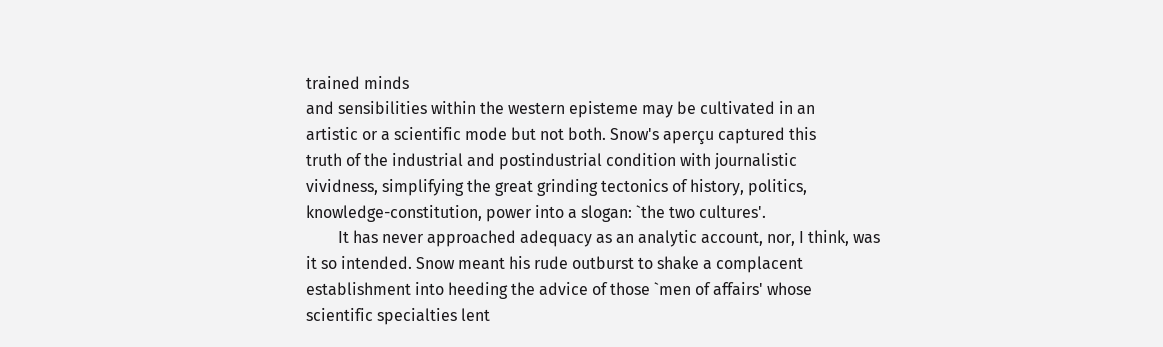trained minds
and sensibilities within the western episteme may be cultivated in an
artistic or a scientific mode but not both. Snow's aperçu captured this
truth of the industrial and postindustrial condition with journalistic
vividness, simplifying the great grinding tectonics of history, politics,
knowledge-constitution, power into a slogan: `the two cultures'.
        It has never approached adequacy as an analytic account, nor, I think, was
it so intended. Snow meant his rude outburst to shake a complacent
establishment into heeding the advice of those `men of affairs' whose
scientific specialties lent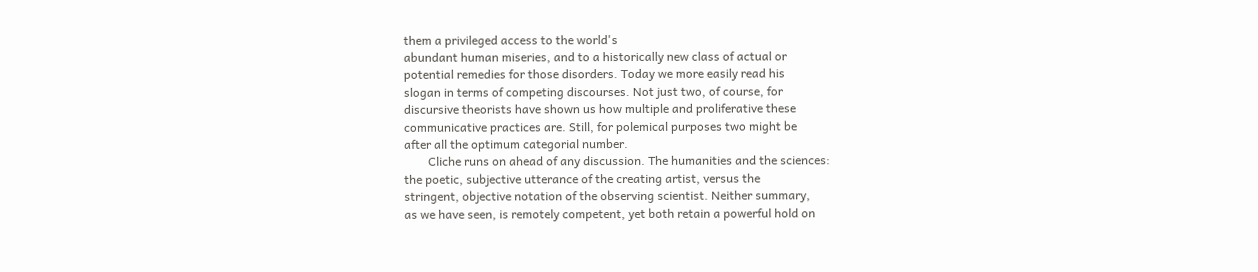them a privileged access to the world's
abundant human miseries, and to a historically new class of actual or
potential remedies for those disorders. Today we more easily read his
slogan in terms of competing discourses. Not just two, of course, for
discursive theorists have shown us how multiple and proliferative these
communicative practices are. Still, for polemical purposes two might be
after all the optimum categorial number.
        Cliche runs on ahead of any discussion. The humanities and the sciences:
the poetic, subjective utterance of the creating artist, versus the
stringent, objective notation of the observing scientist. Neither summary,
as we have seen, is remotely competent, yet both retain a powerful hold on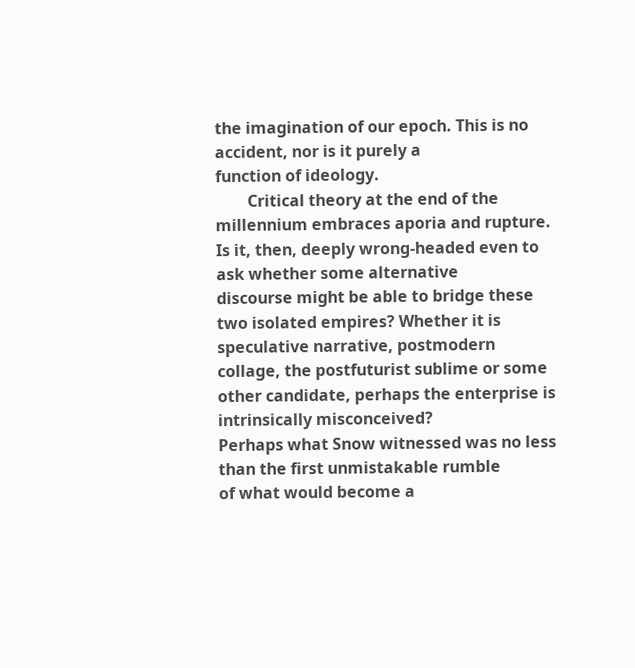the imagination of our epoch. This is no accident, nor is it purely a
function of ideology.
        Critical theory at the end of the millennium embraces aporia and rupture.
Is it, then, deeply wrong-headed even to ask whether some alternative
discourse might be able to bridge these two isolated empires? Whether it is
speculative narrative, postmodern collage, the postfuturist sublime or some
other candidate, perhaps the enterprise is intrinsically misconceived?
Perhaps what Snow witnessed was no less than the first unmistakable rumble
of what would become a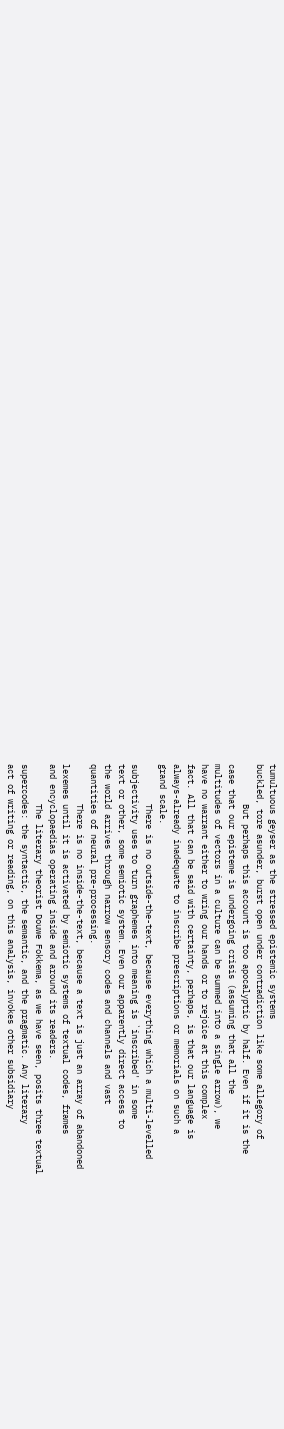tumultuous geyser as the stressed epistemic systems
buckled, tore asunder, burst open under contradiction like some allegory of
        But perhaps this account is too apocalyptic by half. Even if it is the
case that our episteme is undergoing crisis (assuming that all the
multitudes of vectors in a culture can be summed into a single arrow), we
have no warrant either to wring our hands or to rejoice at this complex
fact. All that can be said with certainty, perhaps, is that our language is
always-already inadequate to inscribe prescriptions or memorials on such a
grand scale.
        There is no outside-the-text, because everything which a multi-levelled
subjectivity uses to turn graphemes into meaning is `inscribed' in some
text or other, some semiotic system. Even our apparently direct access to
the world arrives through narrow sensory codes and channels and vast
quantities of neural pre-processing.
        There is no inside-the-text, because a text is just an array of abandoned
lexemes until it is activated by semiotic systems of textual codes, frames
and encyclopaedias operating inside and around its readers.
        The literary theorist Douwe Fokkema, as we have seen, posits three textual
supercodes: the syntactic, the semantic, and the pragmatic. Any literary
act of writing or reading, on this analysis, invokes other subsidiary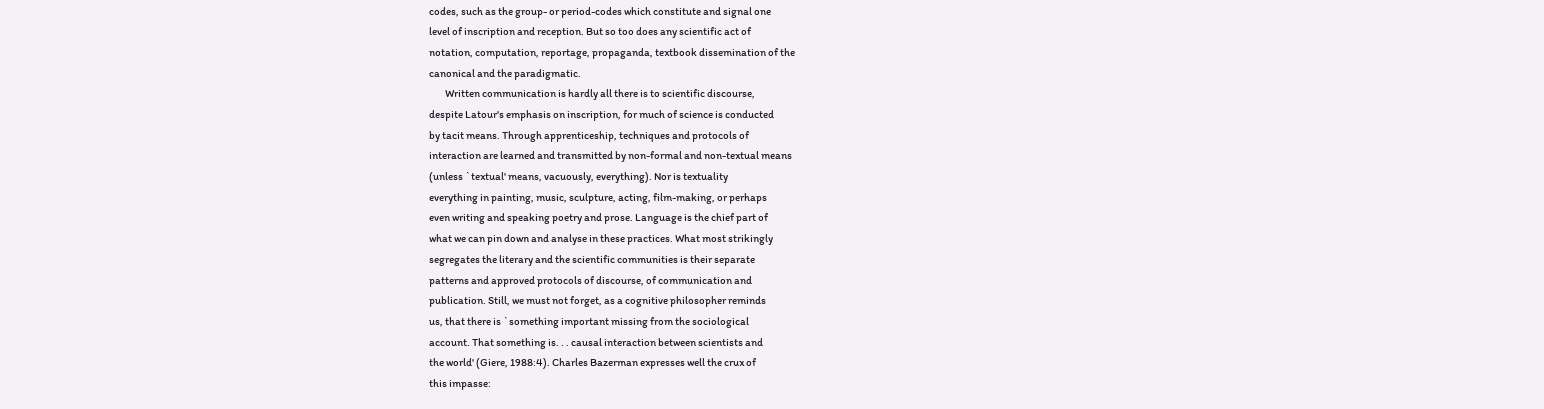codes, such as the group- or period-codes which constitute and signal one
level of inscription and reception. But so too does any scientific act of
notation, computation, reportage, propaganda, textbook dissemination of the
canonical and the paradigmatic.
        Written communication is hardly all there is to scientific discourse,
despite Latour's emphasis on inscription, for much of science is conducted
by tacit means. Through apprenticeship, techniques and protocols of
interaction are learned and transmitted by non-formal and non-textual means
(unless `textual' means, vacuously, everything). Nor is textuality
everything in painting, music, sculpture, acting, film-making, or perhaps
even writing and speaking poetry and prose. Language is the chief part of
what we can pin down and analyse in these practices. What most strikingly
segregates the literary and the scientific communities is their separate
patterns and approved protocols of discourse, of communication and
publication. Still, we must not forget, as a cognitive philosopher reminds
us, that there is `something important missing from the sociological
account. That something is. . . causal interaction between scientists and
the world' (Giere, 1988:4). Charles Bazerman expresses well the crux of
this impasse: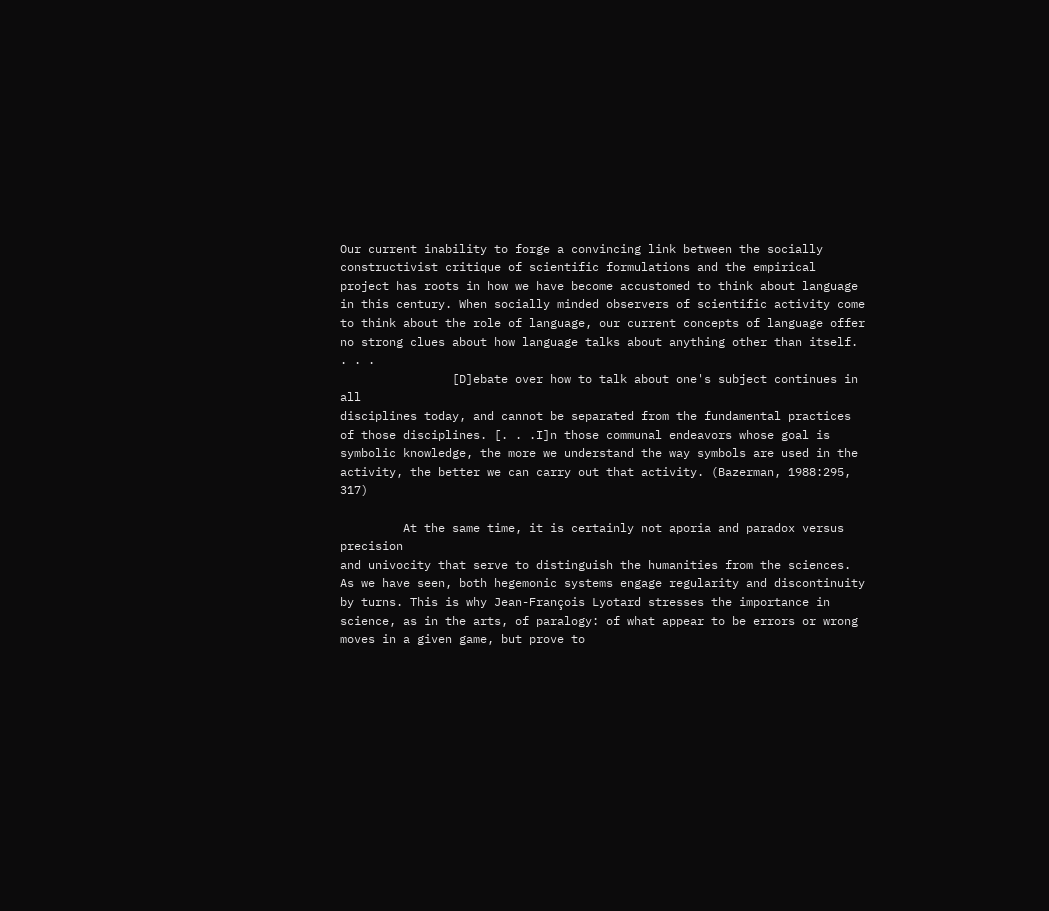Our current inability to forge a convincing link between the socially
constructivist critique of scientific formulations and the empirical
project has roots in how we have become accustomed to think about language
in this century. When socially minded observers of scientific activity come
to think about the role of language, our current concepts of language offer
no strong clues about how language talks about anything other than itself.
. . .
                [D]ebate over how to talk about one's subject continues in all
disciplines today, and cannot be separated from the fundamental practices
of those disciplines. [. . .I]n those communal endeavors whose goal is
symbolic knowledge, the more we understand the way symbols are used in the
activity, the better we can carry out that activity. (Bazerman, 1988:295, 317)

         At the same time, it is certainly not aporia and paradox versus precision
and univocity that serve to distinguish the humanities from the sciences.
As we have seen, both hegemonic systems engage regularity and discontinuity
by turns. This is why Jean-François Lyotard stresses the importance in
science, as in the arts, of paralogy: of what appear to be errors or wrong
moves in a given game, but prove to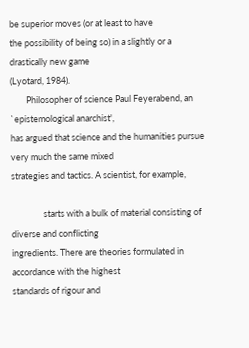be superior moves (or at least to have
the possibility of being so) in a slightly or a drastically new game
(Lyotard, 1984).
        Philosopher of science Paul Feyerabend, an `epistemological anarchist',
has argued that science and the humanities pursue very much the same mixed
strategies and tactics. A scientist, for example,

                starts with a bulk of material consisting of diverse and conflicting
ingredients. There are theories formulated in accordance with the highest
standards of rigour and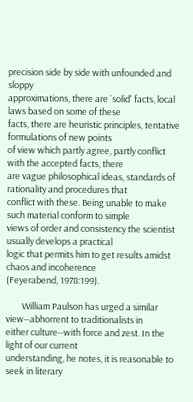precision side by side with unfounded and sloppy
approximations, there are `solid' facts, local laws based on some of these
facts, there are heuristic principles, tentative formulations of new points
of view which partly agree, partly conflict with the accepted facts, there
are vague philosophical ideas, standards of rationality and procedures that
conflict with these. Being unable to make such material conform to simple
views of order and consistency the scientist usually develops a practical
logic that permits him to get results amidst chaos and incoherence
(Feyerabend, 1978:199).

        William Paulson has urged a similar view--abhorrent to traditionalists in
either culture--with force and zest. In the light of our current
understanding, he notes, it is reasonable to seek in literary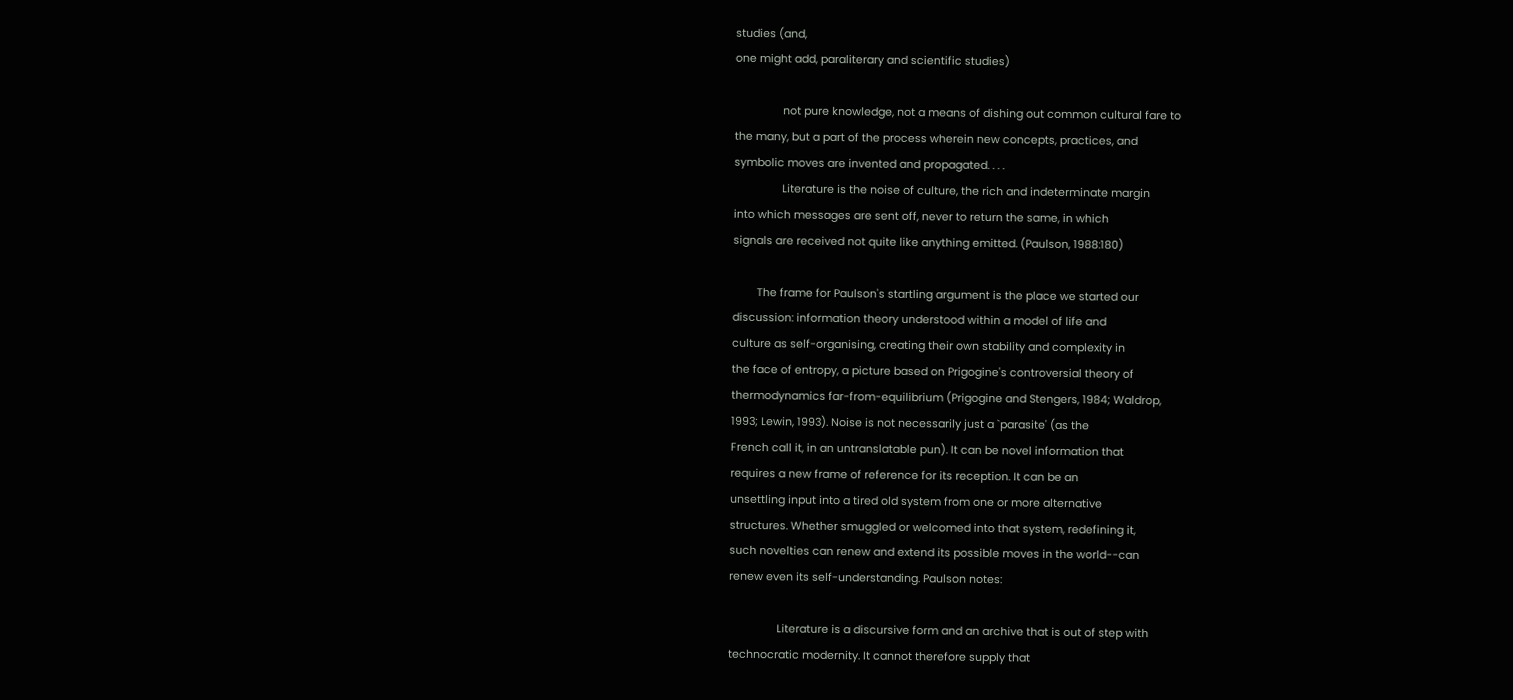studies (and,
one might add, paraliterary and scientific studies)

                not pure knowledge, not a means of dishing out common cultural fare to
the many, but a part of the process wherein new concepts, practices, and
symbolic moves are invented and propagated. . . .
                Literature is the noise of culture, the rich and indeterminate margin
into which messages are sent off, never to return the same, in which
signals are received not quite like anything emitted. (Paulson, 1988:180)

        The frame for Paulson's startling argument is the place we started our
discussion: information theory understood within a model of life and
culture as self-organising, creating their own stability and complexity in
the face of entropy, a picture based on Prigogine's controversial theory of
thermodynamics far-from-equilibrium (Prigogine and Stengers, 1984; Waldrop,
1993; Lewin, 1993). Noise is not necessarily just a `parasite' (as the
French call it, in an untranslatable pun). It can be novel information that
requires a new frame of reference for its reception. It can be an
unsettling input into a tired old system from one or more alternative
structures. Whether smuggled or welcomed into that system, redefining it,
such novelties can renew and extend its possible moves in the world--can
renew even its self-understanding. Paulson notes:

                Literature is a discursive form and an archive that is out of step with
technocratic modernity. It cannot therefore supply that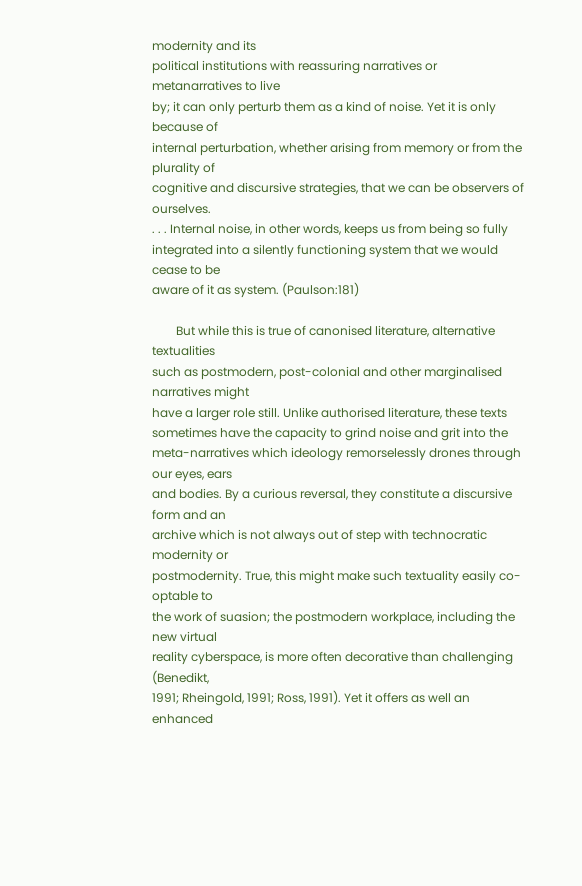modernity and its
political institutions with reassuring narratives or metanarratives to live
by; it can only perturb them as a kind of noise. Yet it is only because of
internal perturbation, whether arising from memory or from the plurality of
cognitive and discursive strategies, that we can be observers of ourselves.
. . . Internal noise, in other words, keeps us from being so fully
integrated into a silently functioning system that we would cease to be
aware of it as system. (Paulson:181)

        But while this is true of canonised literature, alternative textualities
such as postmodern, post-colonial and other marginalised narratives might
have a larger role still. Unlike authorised literature, these texts
sometimes have the capacity to grind noise and grit into the
meta-narratives which ideology remorselessly drones through our eyes, ears
and bodies. By a curious reversal, they constitute a discursive form and an
archive which is not always out of step with technocratic modernity or
postmodernity. True, this might make such textuality easily co-optable to
the work of suasion; the postmodern workplace, including the new virtual
reality cyberspace, is more often decorative than challenging (Benedikt,
1991; Rheingold, 1991; Ross, 1991). Yet it offers as well an enhanced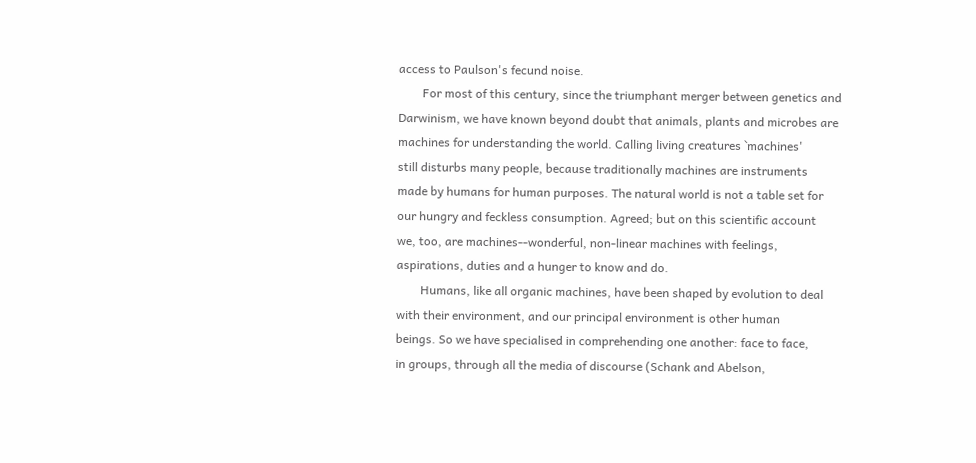access to Paulson's fecund noise.
        For most of this century, since the triumphant merger between genetics and
Darwinism, we have known beyond doubt that animals, plants and microbes are
machines for understanding the world. Calling living creatures `machines'
still disturbs many people, because traditionally machines are instruments
made by humans for human purposes. The natural world is not a table set for
our hungry and feckless consumption. Agreed; but on this scientific account
we, too, are machines--wonderful, non-linear machines with feelings,
aspirations, duties and a hunger to know and do.
        Humans, like all organic machines, have been shaped by evolution to deal
with their environment, and our principal environment is other human
beings. So we have specialised in comprehending one another: face to face,
in groups, through all the media of discourse (Schank and Abelson,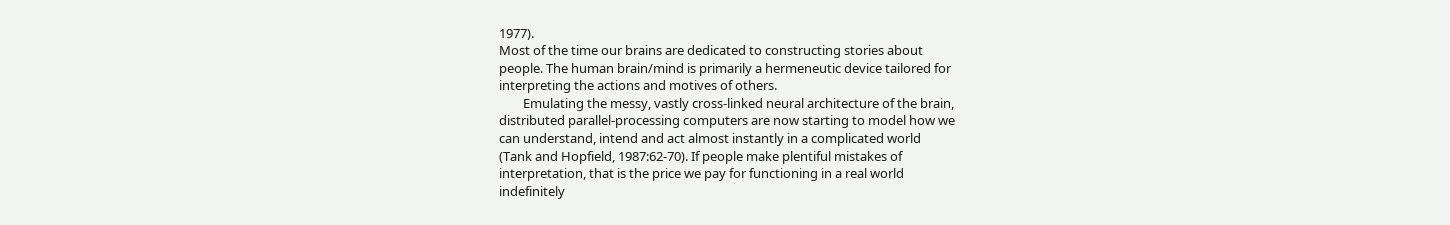1977).
Most of the time our brains are dedicated to constructing stories about
people. The human brain/mind is primarily a hermeneutic device tailored for
interpreting the actions and motives of others.
        Emulating the messy, vastly cross-linked neural architecture of the brain,
distributed parallel-processing computers are now starting to model how we
can understand, intend and act almost instantly in a complicated world
(Tank and Hopfield, 1987:62-70). If people make plentiful mistakes of
interpretation, that is the price we pay for functioning in a real world
indefinitely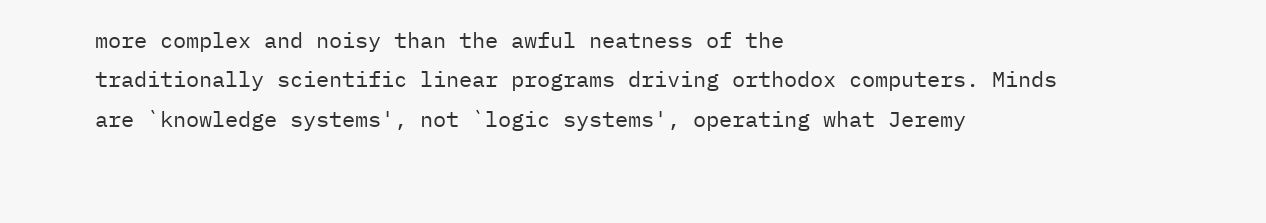more complex and noisy than the awful neatness of the
traditionally scientific linear programs driving orthodox computers. Minds
are `knowledge systems', not `logic systems', operating what Jeremy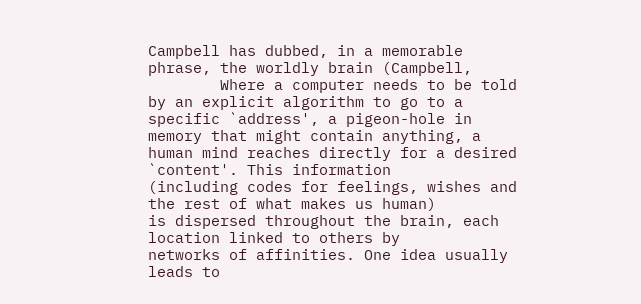Campbell has dubbed, in a memorable phrase, the worldly brain (Campbell,
        Where a computer needs to be told by an explicit algorithm to go to a
specific `address', a pigeon-hole in memory that might contain anything, a
human mind reaches directly for a desired `content'. This information
(including codes for feelings, wishes and the rest of what makes us human)
is dispersed throughout the brain, each location linked to others by
networks of affinities. One idea usually leads to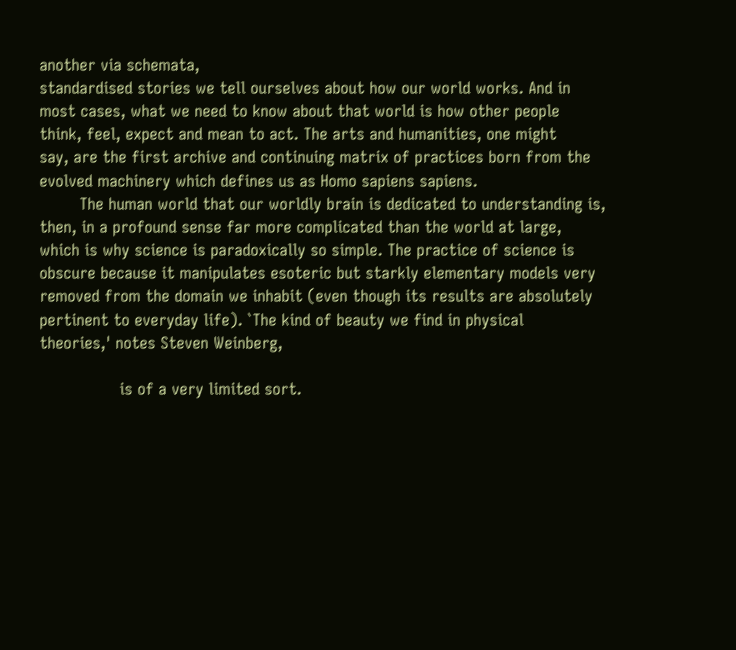another via schemata,
standardised stories we tell ourselves about how our world works. And in
most cases, what we need to know about that world is how other people
think, feel, expect and mean to act. The arts and humanities, one might
say, are the first archive and continuing matrix of practices born from the
evolved machinery which defines us as Homo sapiens sapiens.
        The human world that our worldly brain is dedicated to understanding is,
then, in a profound sense far more complicated than the world at large,
which is why science is paradoxically so simple. The practice of science is
obscure because it manipulates esoteric but starkly elementary models very
removed from the domain we inhabit (even though its results are absolutely
pertinent to everyday life). `The kind of beauty we find in physical
theories,' notes Steven Weinberg,

                is of a very limited sort.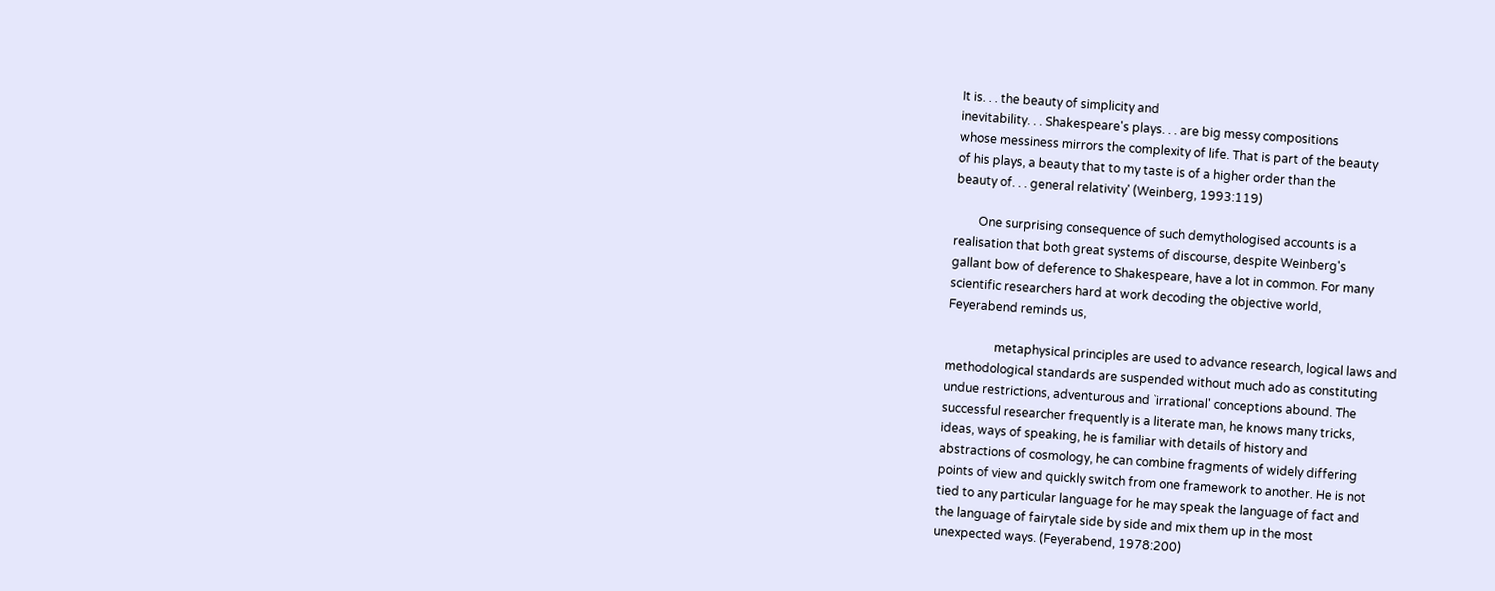It is. . . the beauty of simplicity and
inevitability. . . Shakespeare's plays. . . are big messy compositions
whose messiness mirrors the complexity of life. That is part of the beauty
of his plays, a beauty that to my taste is of a higher order than the
beauty of. . . general relativity' (Weinberg, 1993:119)

        One surprising consequence of such demythologised accounts is a
realisation that both great systems of discourse, despite Weinberg's
gallant bow of deference to Shakespeare, have a lot in common. For many
scientific researchers hard at work decoding the objective world,
Feyerabend reminds us,

                metaphysical principles are used to advance research, logical laws and
methodological standards are suspended without much ado as constituting
undue restrictions, adventurous and `irrational' conceptions abound. The
successful researcher frequently is a literate man, he knows many tricks,
ideas, ways of speaking, he is familiar with details of history and
abstractions of cosmology, he can combine fragments of widely differing
points of view and quickly switch from one framework to another. He is not
tied to any particular language for he may speak the language of fact and
the language of fairytale side by side and mix them up in the most
unexpected ways. (Feyerabend, 1978:200)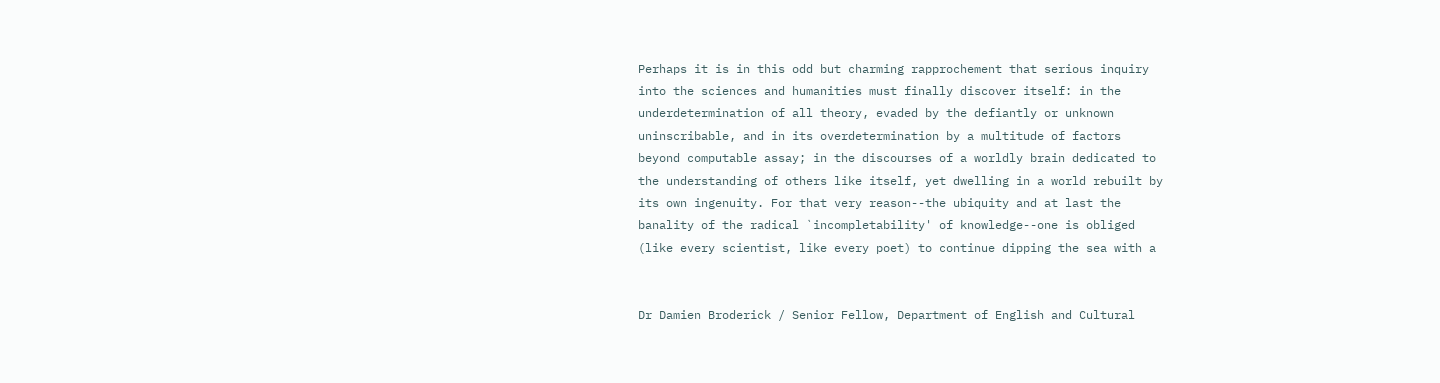Perhaps it is in this odd but charming rapprochement that serious inquiry
into the sciences and humanities must finally discover itself: in the
underdetermination of all theory, evaded by the defiantly or unknown
uninscribable, and in its overdetermination by a multitude of factors
beyond computable assay; in the discourses of a worldly brain dedicated to
the understanding of others like itself, yet dwelling in a world rebuilt by
its own ingenuity. For that very reason--the ubiquity and at last the
banality of the radical `incompletability' of knowledge--one is obliged
(like every scientist, like every poet) to continue dipping the sea with a


Dr Damien Broderick / Senior Fellow, Department of English and Cultural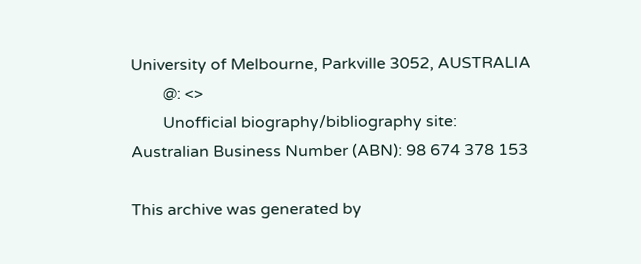University of Melbourne, Parkville 3052, AUSTRALIA
        @: <>
        Unofficial biography/bibliography site:
Australian Business Number (ABN): 98 674 378 153

This archive was generated by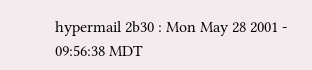hypermail 2b30 : Mon May 28 2001 - 09:56:38 MDT